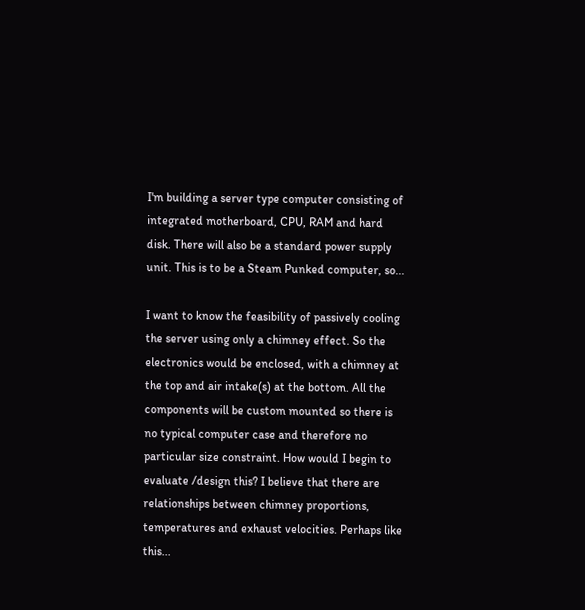I'm building a server type computer consisting of integrated motherboard, CPU, RAM and hard disk. There will also be a standard power supply unit. This is to be a Steam Punked computer, so...

I want to know the feasibility of passively cooling the server using only a chimney effect. So the electronics would be enclosed, with a chimney at the top and air intake(s) at the bottom. All the components will be custom mounted so there is no typical computer case and therefore no particular size constraint. How would I begin to evaluate /design this? I believe that there are relationships between chimney proportions, temperatures and exhaust velocities. Perhaps like this...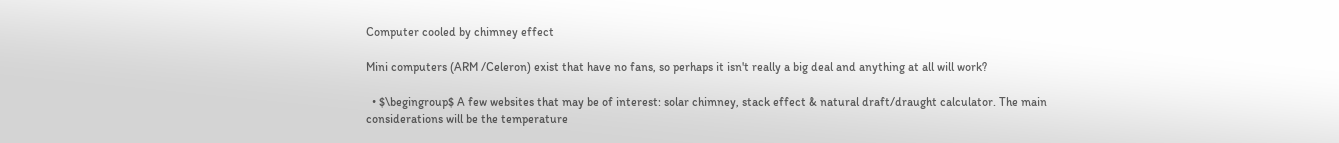Computer cooled by chimney effect

Mini computers (ARM /Celeron) exist that have no fans, so perhaps it isn't really a big deal and anything at all will work?

  • $\begingroup$ A few websites that may be of interest: solar chimney, stack effect & natural draft/draught calculator. The main considerations will be the temperature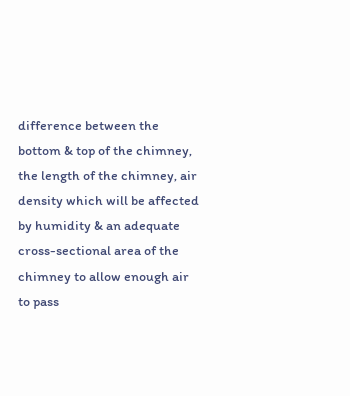difference between the bottom & top of the chimney, the length of the chimney, air density which will be affected by humidity & an adequate cross-sectional area of the chimney to allow enough air to pass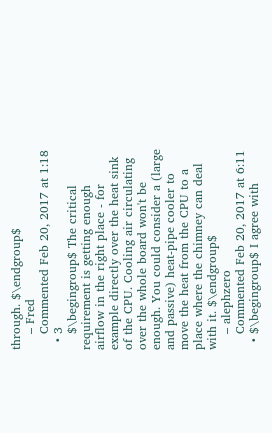through. $\endgroup$
    – Fred
    Commented Feb 20, 2017 at 1:18
  • 3
    $\begingroup$ The critical requirement is getting enough airflow in the right place - for example directly over the heat sink of the CPU. Cooling air circulating over the whole board won't be enough. You could consider a (large and passive) heat-pipe cooler to move the heat from the CPU to a place where the chimney can deal with it. $\endgroup$
    – alephzero
    Commented Feb 20, 2017 at 6:11
  • $\begingroup$ I agree with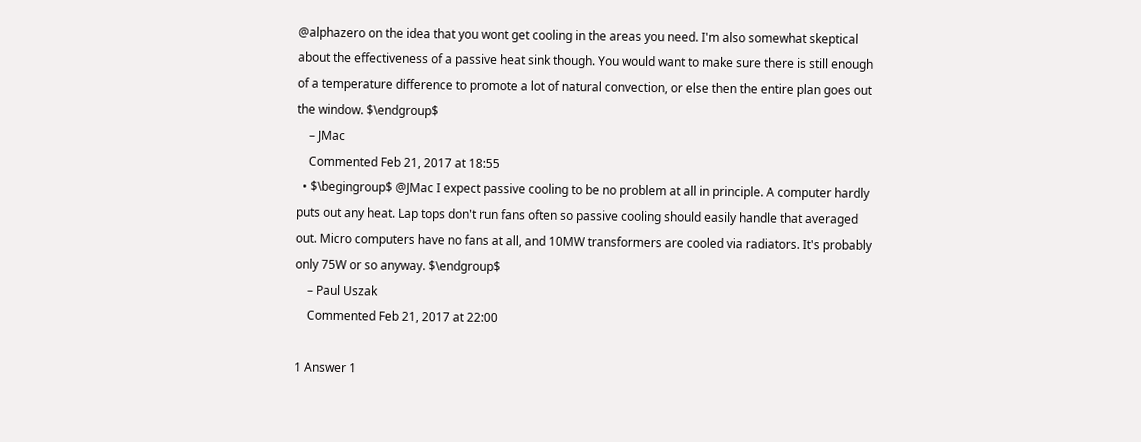@alphazero on the idea that you wont get cooling in the areas you need. I'm also somewhat skeptical about the effectiveness of a passive heat sink though. You would want to make sure there is still enough of a temperature difference to promote a lot of natural convection, or else then the entire plan goes out the window. $\endgroup$
    – JMac
    Commented Feb 21, 2017 at 18:55
  • $\begingroup$ @JMac I expect passive cooling to be no problem at all in principle. A computer hardly puts out any heat. Lap tops don't run fans often so passive cooling should easily handle that averaged out. Micro computers have no fans at all, and 10MW transformers are cooled via radiators. It's probably only 75W or so anyway. $\endgroup$
    – Paul Uszak
    Commented Feb 21, 2017 at 22:00

1 Answer 1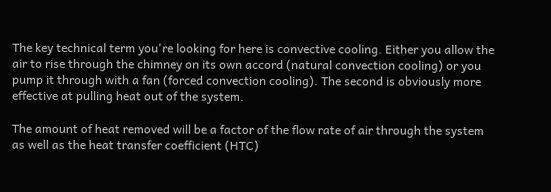The key technical term you're looking for here is convective cooling. Either you allow the air to rise through the chimney on its own accord (natural convection cooling) or you pump it through with a fan (forced convection cooling). The second is obviously more effective at pulling heat out of the system.

The amount of heat removed will be a factor of the flow rate of air through the system as well as the heat transfer coefficient (HTC)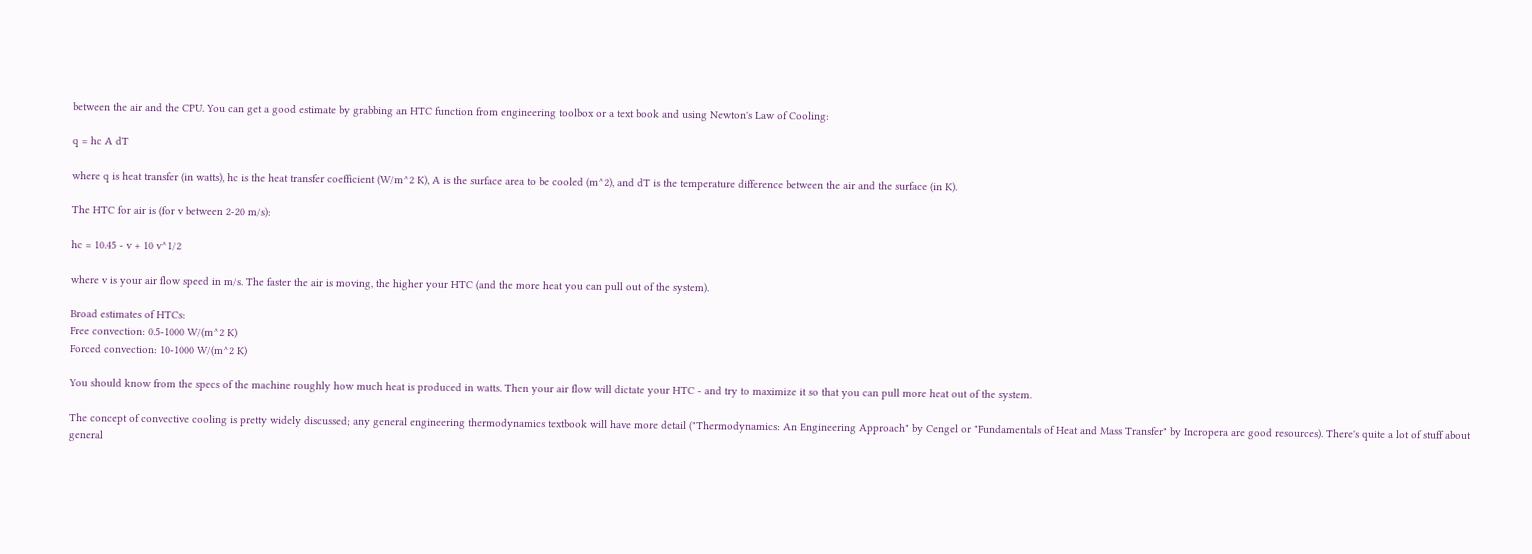between the air and the CPU. You can get a good estimate by grabbing an HTC function from engineering toolbox or a text book and using Newton's Law of Cooling:

q = hc A dT

where q is heat transfer (in watts), hc is the heat transfer coefficient (W/m^2 K), A is the surface area to be cooled (m^2), and dT is the temperature difference between the air and the surface (in K).

The HTC for air is (for v between 2-20 m/s):

hc = 10.45 - v + 10 v^1/2

where v is your air flow speed in m/s. The faster the air is moving, the higher your HTC (and the more heat you can pull out of the system).

Broad estimates of HTCs:
Free convection: 0.5-1000 W/(m^2 K)
Forced convection: 10-1000 W/(m^2 K)

You should know from the specs of the machine roughly how much heat is produced in watts. Then your air flow will dictate your HTC - and try to maximize it so that you can pull more heat out of the system.

The concept of convective cooling is pretty widely discussed; any general engineering thermodynamics textbook will have more detail ("Thermodynamics: An Engineering Approach" by Cengel or "Fundamentals of Heat and Mass Transfer" by Incropera are good resources). There's quite a lot of stuff about general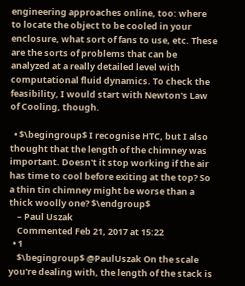engineering approaches online, too: where to locate the object to be cooled in your enclosure, what sort of fans to use, etc. These are the sorts of problems that can be analyzed at a really detailed level with computational fluid dynamics. To check the feasibility, I would start with Newton's Law of Cooling, though.

  • $\begingroup$ I recognise HTC, but I also thought that the length of the chimney was important. Doesn't it stop working if the air has time to cool before exiting at the top? So a thin tin chimney might be worse than a thick woolly one? $\endgroup$
    – Paul Uszak
    Commented Feb 21, 2017 at 15:22
  • 1
    $\begingroup$ @PaulUszak On the scale you're dealing with, the length of the stack is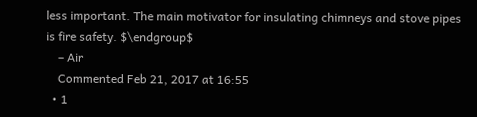less important. The main motivator for insulating chimneys and stove pipes is fire safety. $\endgroup$
    – Air
    Commented Feb 21, 2017 at 16:55
  • 1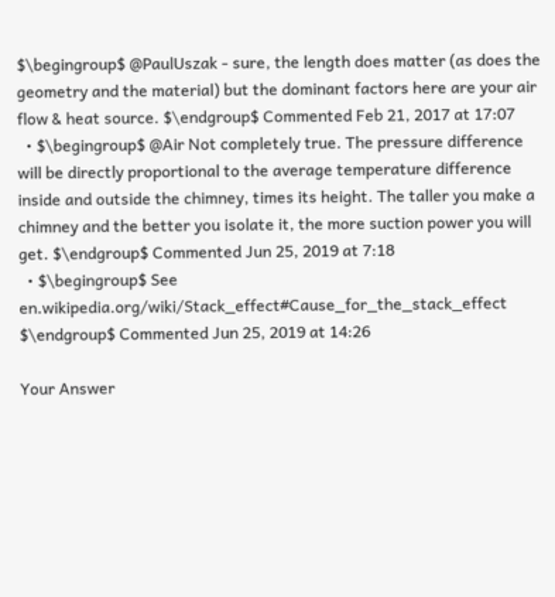$\begingroup$ @PaulUszak - sure, the length does matter (as does the geometry and the material) but the dominant factors here are your air flow & heat source. $\endgroup$ Commented Feb 21, 2017 at 17:07
  • $\begingroup$ @Air Not completely true. The pressure difference will be directly proportional to the average temperature difference inside and outside the chimney, times its height. The taller you make a chimney and the better you isolate it, the more suction power you will get. $\endgroup$ Commented Jun 25, 2019 at 7:18
  • $\begingroup$ See en.wikipedia.org/wiki/Stack_effect#Cause_for_the_stack_effect $\endgroup$ Commented Jun 25, 2019 at 14:26

Your Answer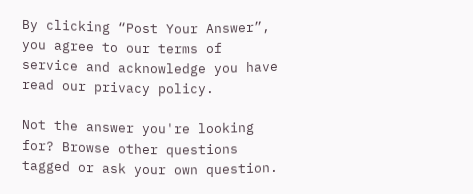By clicking “Post Your Answer”, you agree to our terms of service and acknowledge you have read our privacy policy.

Not the answer you're looking for? Browse other questions tagged or ask your own question.